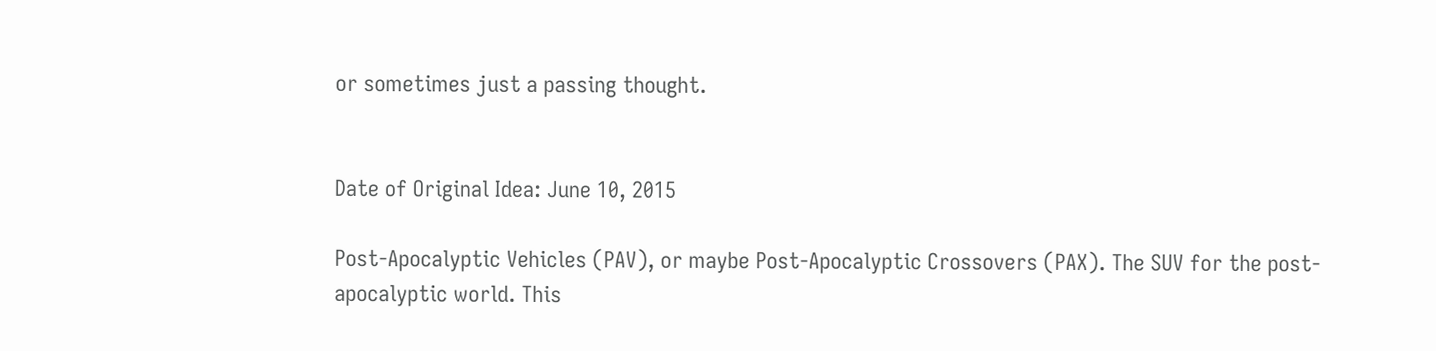or sometimes just a passing thought.


Date of Original Idea: June 10, 2015

Post-Apocalyptic Vehicles (PAV), or maybe Post-Apocalyptic Crossovers (PAX). The SUV for the post-apocalyptic world. This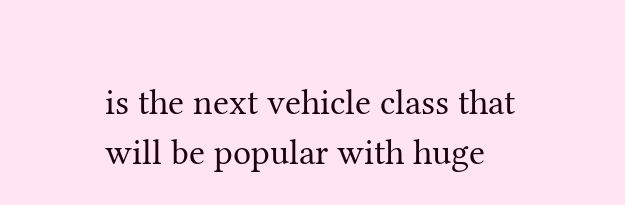is the next vehicle class that will be popular with huge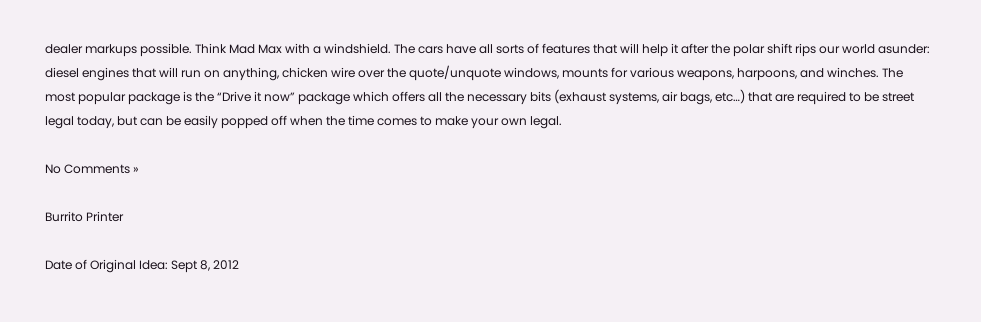dealer markups possible. Think Mad Max with a windshield. The cars have all sorts of features that will help it after the polar shift rips our world asunder: diesel engines that will run on anything, chicken wire over the quote/unquote windows, mounts for various weapons, harpoons, and winches. The most popular package is the “Drive it now” package which offers all the necessary bits (exhaust systems, air bags, etc…) that are required to be street legal today, but can be easily popped off when the time comes to make your own legal.

No Comments »

Burrito Printer

Date of Original Idea: Sept 8, 2012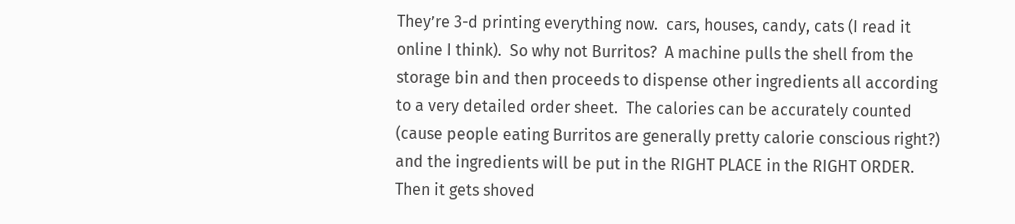They’re 3-d printing everything now.  cars, houses, candy, cats (I read it online I think).  So why not Burritos?  A machine pulls the shell from the storage bin and then proceeds to dispense other ingredients all according to a very detailed order sheet.  The calories can be accurately counted (cause people eating Burritos are generally pretty calorie conscious right?) and the ingredients will be put in the RIGHT PLACE in the RIGHT ORDER.    Then it gets shoved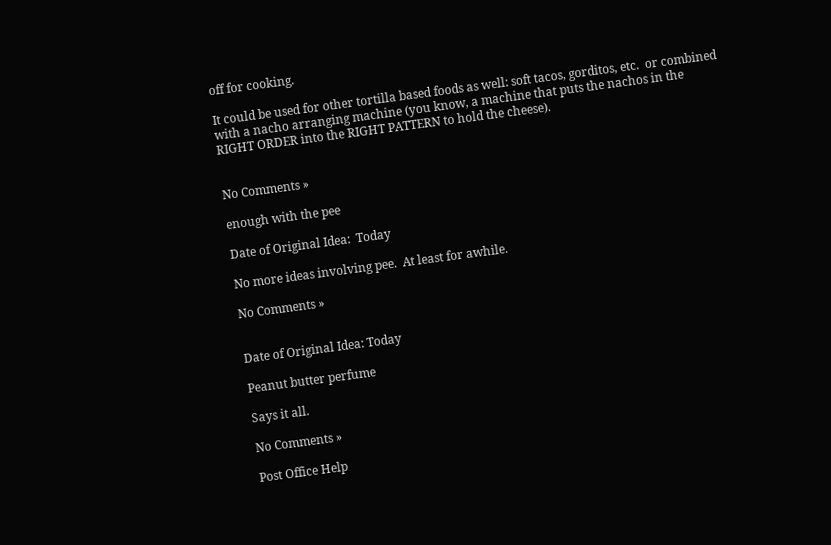off for cooking.

It could be used for other tortilla based foods as well: soft tacos, gorditos, etc.  or combined with a nacho arranging machine (you know, a machine that puts the nachos in the RIGHT ORDER into the RIGHT PATTERN to hold the cheese).


No Comments »

enough with the pee

Date of Original Idea:  Today

No more ideas involving pee.  At least for awhile.

No Comments »


Date of Original Idea: Today

Peanut butter perfume

Says it all.

No Comments »

Post Office Help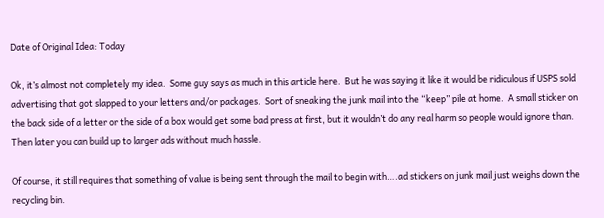Date of Original Idea: Today

Ok, it’s almost not completely my idea.  Some guy says as much in this article here.  But he was saying it like it would be ridiculous if USPS sold advertising that got slapped to your letters and/or packages.  Sort of sneaking the junk mail into the “keep” pile at home.  A small sticker on the back side of a letter or the side of a box would get some bad press at first, but it wouldn’t do any real harm so people would ignore than.  Then later you can build up to larger ads without much hassle.

Of course, it still requires that something of value is being sent through the mail to begin with….ad stickers on junk mail just weighs down the recycling bin.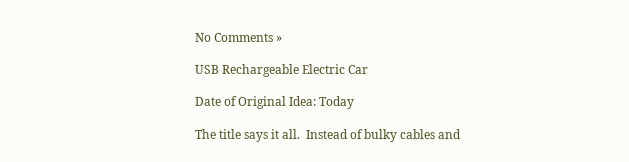No Comments »

USB Rechargeable Electric Car

Date of Original Idea: Today

The title says it all.  Instead of bulky cables and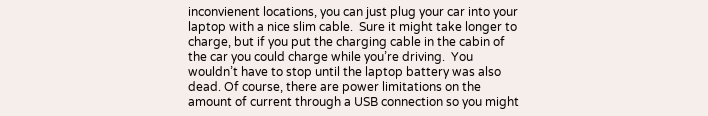inconvienent locations, you can just plug your car into your laptop with a nice slim cable.  Sure it might take longer to charge, but if you put the charging cable in the cabin of the car you could charge while you’re driving.  You wouldn’t have to stop until the laptop battery was also dead. Of course, there are power limitations on the amount of current through a USB connection so you might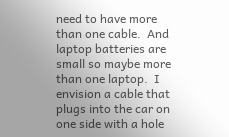need to have more than one cable.  And laptop batteries are small so maybe more than one laptop.  I envision a cable that plugs into the car on one side with a hole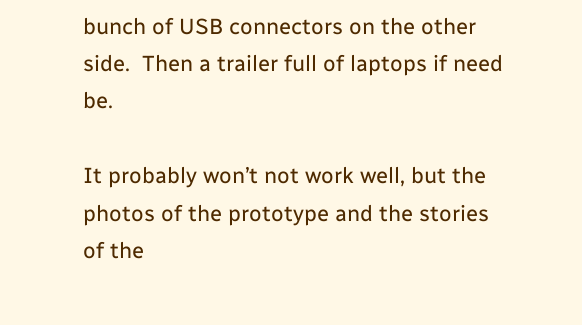bunch of USB connectors on the other side.  Then a trailer full of laptops if need be.

It probably won’t not work well, but the photos of the prototype and the stories of the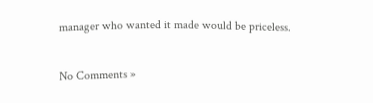manager who wanted it made would be priceless.

No Comments »